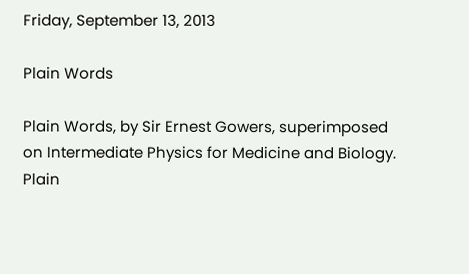Friday, September 13, 2013

Plain Words

Plain Words, by Sir Ernest Gowers, superimposed on Intermediate Physics for Medicine and Biology.
Plain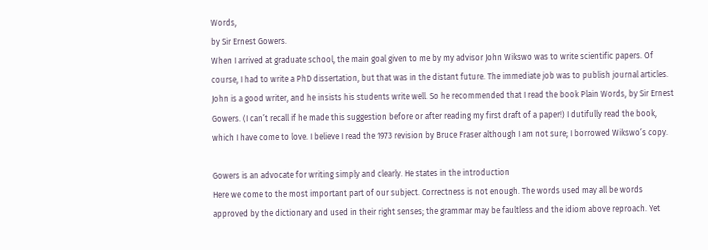Words,
by Sir Ernest Gowers.
When I arrived at graduate school, the main goal given to me by my advisor John Wikswo was to write scientific papers. Of course, I had to write a PhD dissertation, but that was in the distant future. The immediate job was to publish journal articles. John is a good writer, and he insists his students write well. So he recommended that I read the book Plain Words, by Sir Ernest Gowers. (I can’t recall if he made this suggestion before or after reading my first draft of a paper!) I dutifully read the book, which I have come to love. I believe I read the 1973 revision by Bruce Fraser although I am not sure; I borrowed Wikswo’s copy.

Gowers is an advocate for writing simply and clearly. He states in the introduction
Here we come to the most important part of our subject. Correctness is not enough. The words used may all be words approved by the dictionary and used in their right senses; the grammar may be faultless and the idiom above reproach. Yet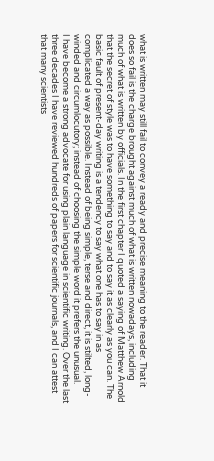what is written may still fail to convey a ready and precise meaning to the reader. That it does so fail is the charge brought against much of what is written nowadays, including much of what is written by officials. In the first chapter I quoted a saying of Matthew Arnold that the secret of style was to have something to say and to say it as clearly as you can. The basic fault of present-day writing is a tendency to say what one has to say in as complicated a way as possible. Instead of being simple, terse and direct, it is stilted, long-winded and circumlocutory; instead of choosing the simple word it prefers the unusual.
I have become a strong advocate for using plain language in scientific writing. Over the last three decades I have reviewed hundreds of papers for scientific journals, and I can attest that many scientists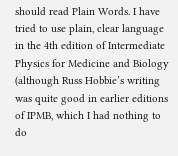should read Plain Words. I have tried to use plain, clear language in the 4th edition of Intermediate Physics for Medicine and Biology (although Russ Hobbie’s writing was quite good in earlier editions of IPMB, which I had nothing to do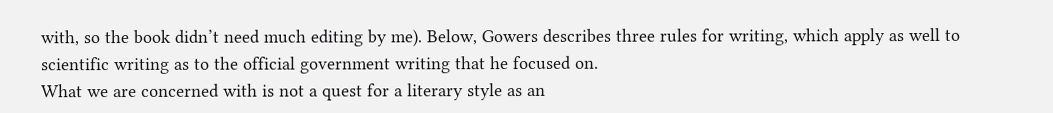with, so the book didn’t need much editing by me). Below, Gowers describes three rules for writing, which apply as well to scientific writing as to the official government writing that he focused on.
What we are concerned with is not a quest for a literary style as an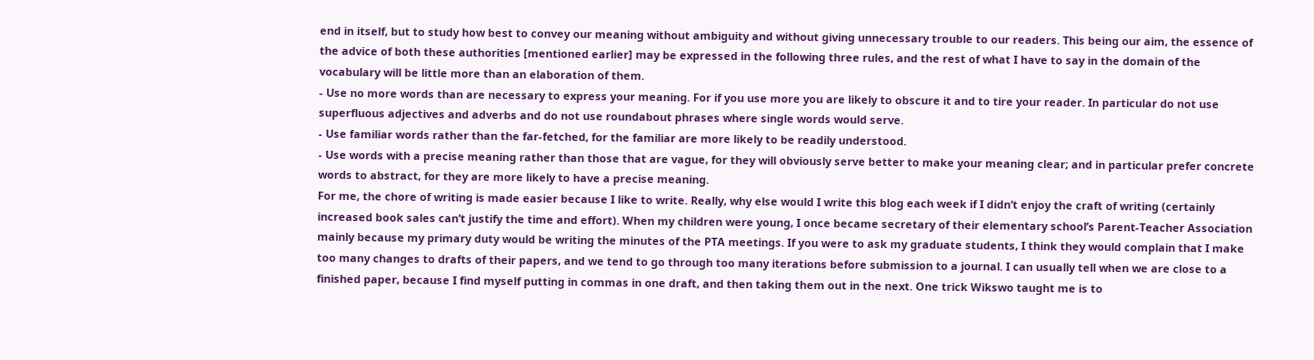end in itself, but to study how best to convey our meaning without ambiguity and without giving unnecessary trouble to our readers. This being our aim, the essence of the advice of both these authorities [mentioned earlier] may be expressed in the following three rules, and the rest of what I have to say in the domain of the vocabulary will be little more than an elaboration of them.
- Use no more words than are necessary to express your meaning. For if you use more you are likely to obscure it and to tire your reader. In particular do not use superfluous adjectives and adverbs and do not use roundabout phrases where single words would serve.
- Use familiar words rather than the far-fetched, for the familiar are more likely to be readily understood.
- Use words with a precise meaning rather than those that are vague, for they will obviously serve better to make your meaning clear; and in particular prefer concrete words to abstract, for they are more likely to have a precise meaning.
For me, the chore of writing is made easier because I like to write. Really, why else would I write this blog each week if I didn’t enjoy the craft of writing (certainly increased book sales can’t justify the time and effort). When my children were young, I once became secretary of their elementary school’s Parent-Teacher Association mainly because my primary duty would be writing the minutes of the PTA meetings. If you were to ask my graduate students, I think they would complain that I make too many changes to drafts of their papers, and we tend to go through too many iterations before submission to a journal. I can usually tell when we are close to a finished paper, because I find myself putting in commas in one draft, and then taking them out in the next. One trick Wikswo taught me is to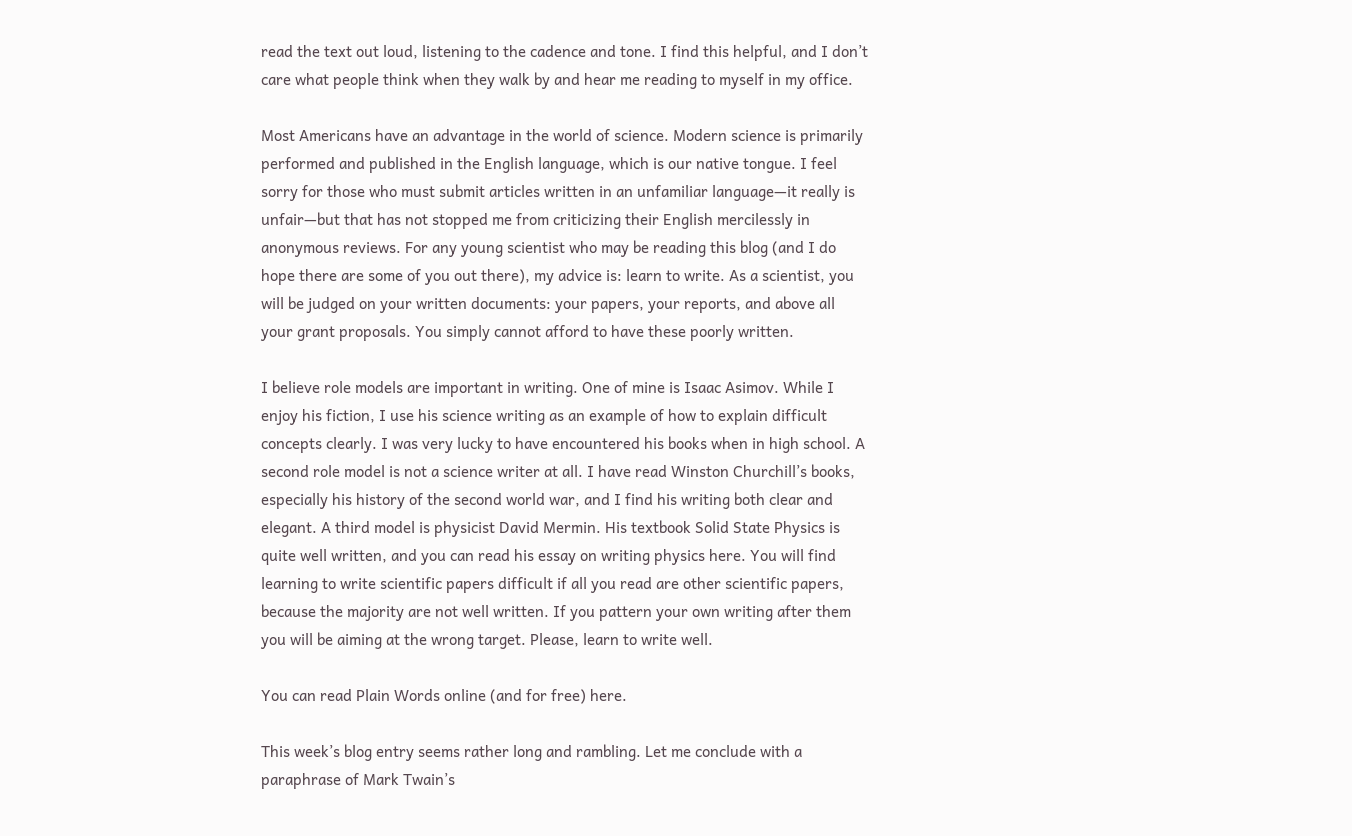read the text out loud, listening to the cadence and tone. I find this helpful, and I don’t care what people think when they walk by and hear me reading to myself in my office.

Most Americans have an advantage in the world of science. Modern science is primarily performed and published in the English language, which is our native tongue. I feel sorry for those who must submit articles written in an unfamiliar language—it really is unfair—but that has not stopped me from criticizing their English mercilessly in anonymous reviews. For any young scientist who may be reading this blog (and I do hope there are some of you out there), my advice is: learn to write. As a scientist, you will be judged on your written documents: your papers, your reports, and above all your grant proposals. You simply cannot afford to have these poorly written.

I believe role models are important in writing. One of mine is Isaac Asimov. While I enjoy his fiction, I use his science writing as an example of how to explain difficult concepts clearly. I was very lucky to have encountered his books when in high school. A second role model is not a science writer at all. I have read Winston Churchill’s books, especially his history of the second world war, and I find his writing both clear and elegant. A third model is physicist David Mermin. His textbook Solid State Physics is quite well written, and you can read his essay on writing physics here. You will find learning to write scientific papers difficult if all you read are other scientific papers, because the majority are not well written. If you pattern your own writing after them you will be aiming at the wrong target. Please, learn to write well.

You can read Plain Words online (and for free) here.

This week’s blog entry seems rather long and rambling. Let me conclude with a paraphrase of Mark Twain’s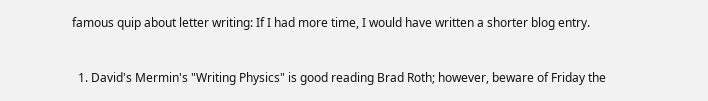famous quip about letter writing: If I had more time, I would have written a shorter blog entry.


  1. David's Mermin's "Writing Physics" is good reading Brad Roth; however, beware of Friday the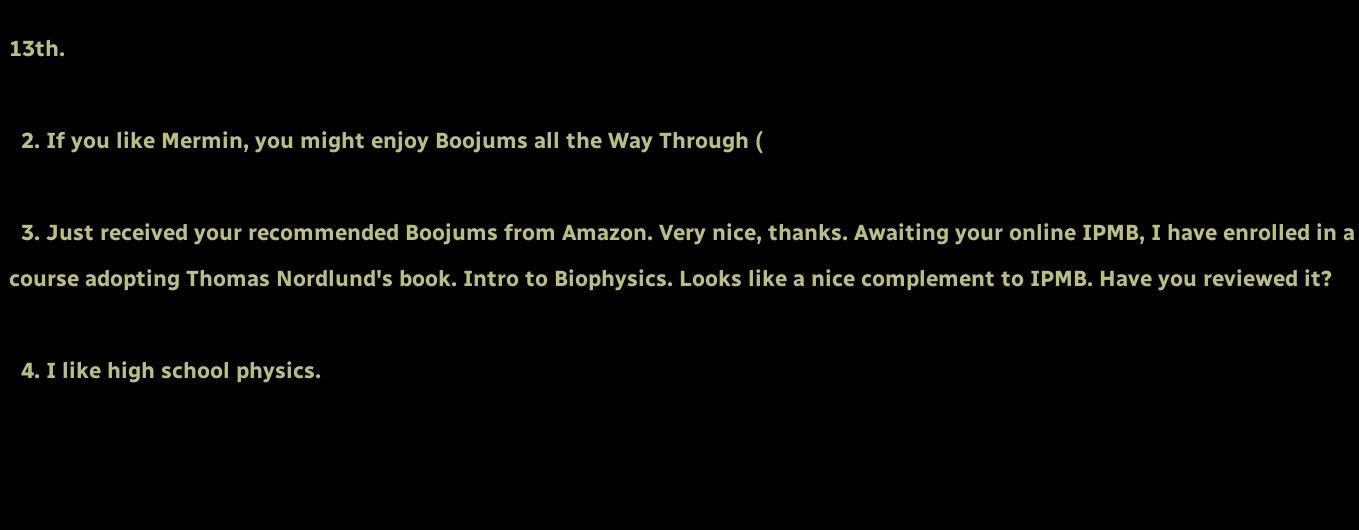13th.

  2. If you like Mermin, you might enjoy Boojums all the Way Through (

  3. Just received your recommended Boojums from Amazon. Very nice, thanks. Awaiting your online IPMB, I have enrolled in a course adopting Thomas Nordlund's book. Intro to Biophysics. Looks like a nice complement to IPMB. Have you reviewed it?

  4. I like high school physics.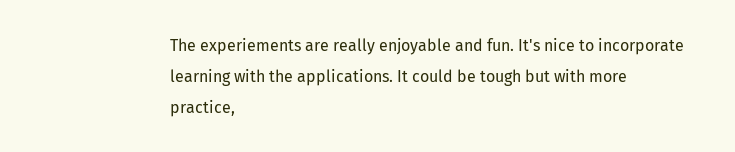The experiements are really enjoyable and fun. It's nice to incorporate learning with the applications. It could be tough but with more practice,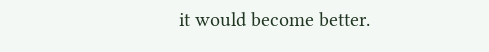it would become better.